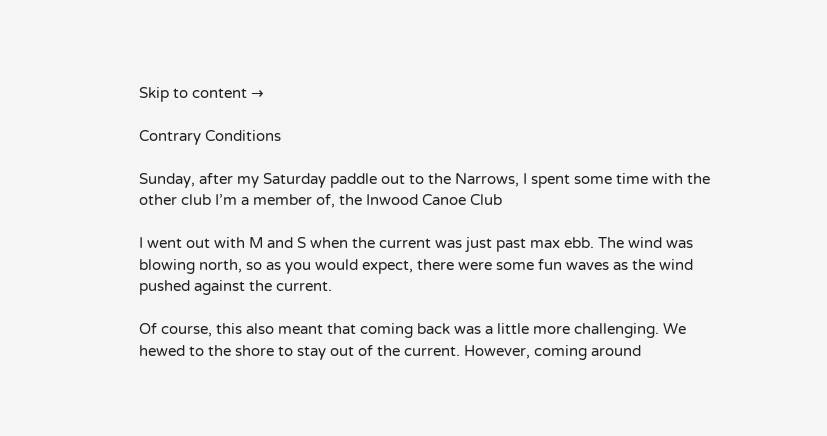Skip to content →

Contrary Conditions

Sunday, after my Saturday paddle out to the Narrows, I spent some time with the other club I’m a member of, the Inwood Canoe Club

I went out with M and S when the current was just past max ebb. The wind was blowing north, so as you would expect, there were some fun waves as the wind pushed against the current.

Of course, this also meant that coming back was a little more challenging. We hewed to the shore to stay out of the current. However, coming around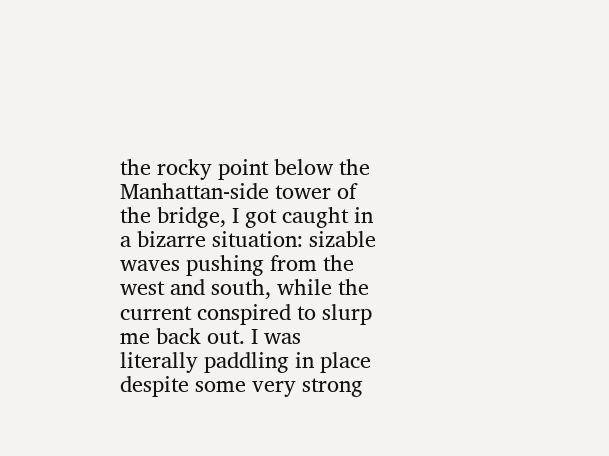the rocky point below the Manhattan-side tower of the bridge, I got caught in a bizarre situation: sizable waves pushing from the west and south, while the current conspired to slurp me back out. I was literally paddling in place despite some very strong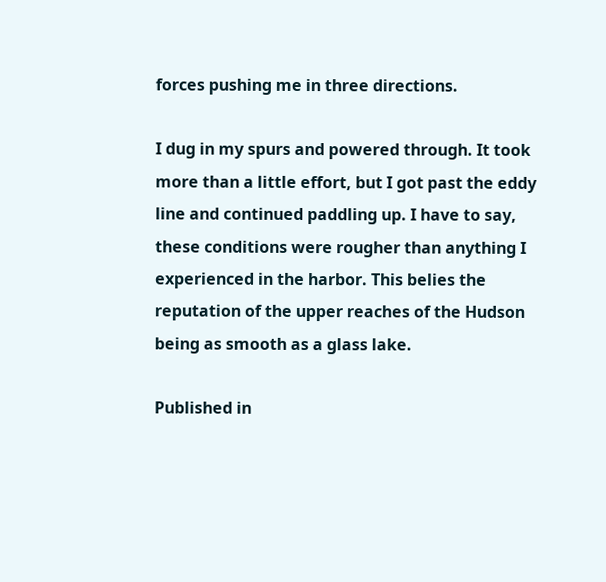forces pushing me in three directions.

I dug in my spurs and powered through. It took more than a little effort, but I got past the eddy line and continued paddling up. I have to say, these conditions were rougher than anything I experienced in the harbor. This belies the reputation of the upper reaches of the Hudson being as smooth as a glass lake.

Published in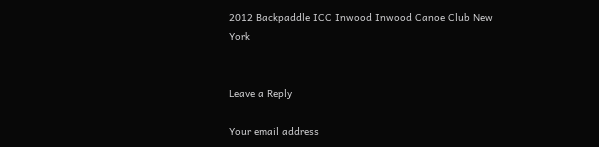2012 Backpaddle ICC Inwood Inwood Canoe Club New York


Leave a Reply

Your email address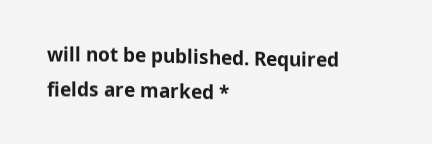will not be published. Required fields are marked *